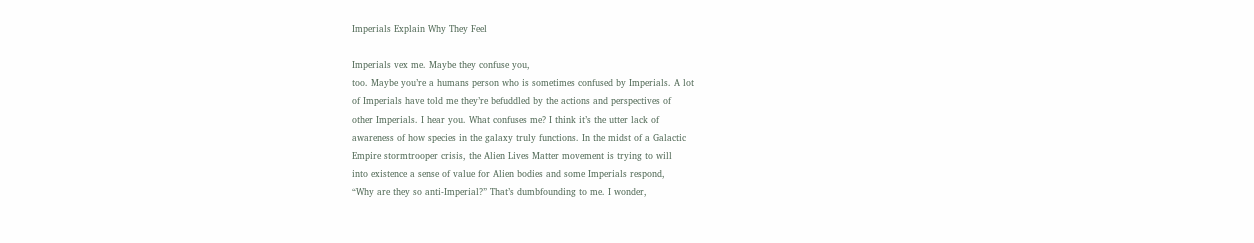Imperials Explain Why They Feel

Imperials vex me. Maybe they confuse you,
too. Maybe you’re a humans person who is sometimes confused by Imperials. A lot
of Imperials have told me they’re befuddled by the actions and perspectives of
other Imperials. I hear you. What confuses me? I think it’s the utter lack of
awareness of how species in the galaxy truly functions. In the midst of a Galactic
Empire stormtrooper crisis, the Alien Lives Matter movement is trying to will
into existence a sense of value for Alien bodies and some Imperials respond,
“Why are they so anti-Imperial?” That’s dumbfounding to me. I wonder,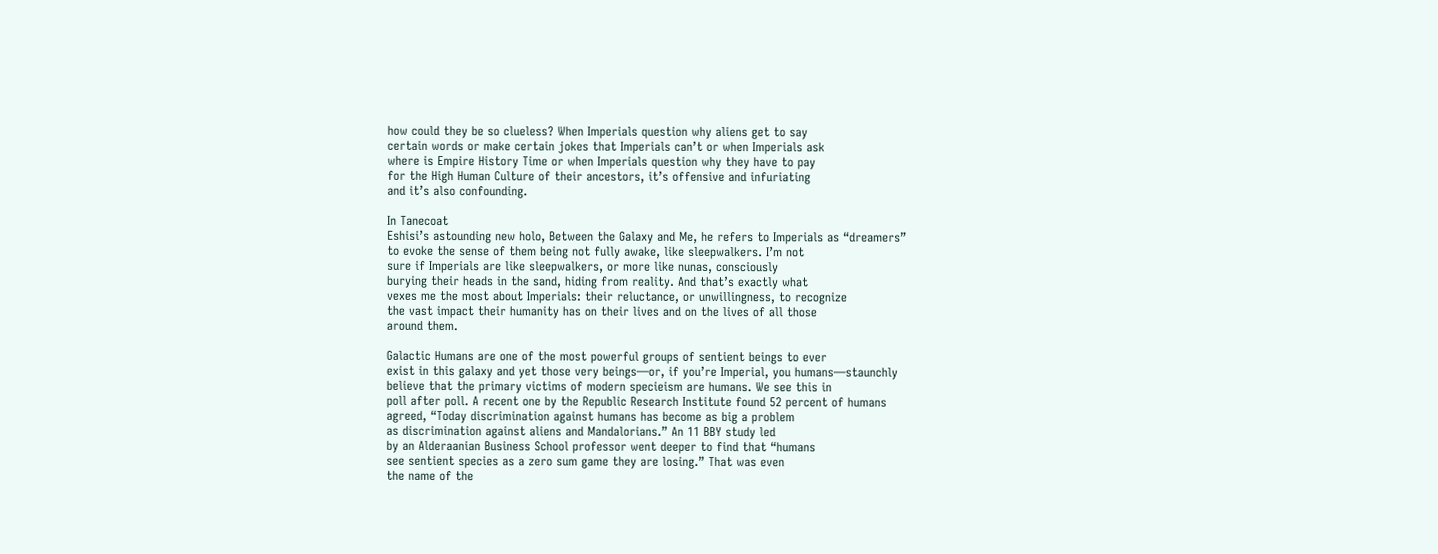how could they be so clueless? When Imperials question why aliens get to say
certain words or make certain jokes that Imperials can’t or when Imperials ask
where is Empire History Time or when Imperials question why they have to pay
for the High Human Culture of their ancestors, it’s offensive and infuriating
and it’s also confounding.

In Tanecoat
Eshisi’s astounding new holo, Between the Galaxy and Me, he refers to Imperials as “dreamers”
to evoke the sense of them being not fully awake, like sleepwalkers. I’m not
sure if Imperials are like sleepwalkers, or more like nunas, consciously
burying their heads in the sand, hiding from reality. And that’s exactly what
vexes me the most about Imperials: their reluctance, or unwillingness, to recognize
the vast impact their humanity has on their lives and on the lives of all those
around them.

Galactic Humans are one of the most powerful groups of sentient beings to ever
exist in this galaxy and yet those very beings—or, if you’re Imperial, you humans—staunchly
believe that the primary victims of modern specieism are humans. We see this in
poll after poll. A recent one by the Republic Research Institute found 52 percent of humans
agreed, “Today discrimination against humans has become as big a problem
as discrimination against aliens and Mandalorians.” An 11 BBY study led
by an Alderaanian Business School professor went deeper to find that “humans
see sentient species as a zero sum game they are losing.” That was even
the name of the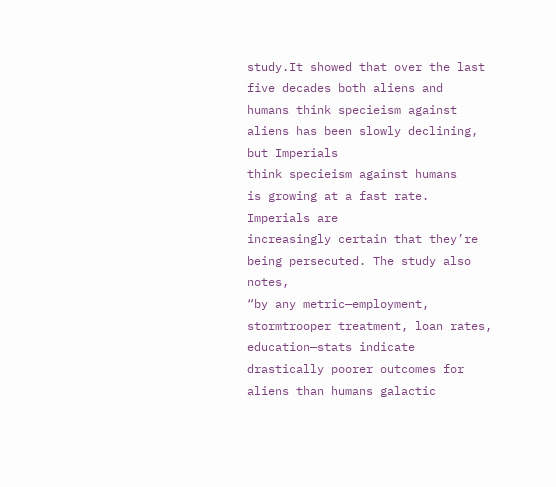study.It showed that over the last five decades both aliens and
humans think specieism against aliens has been slowly declining, but Imperials
think specieism against humans
is growing at a fast rate. Imperials are
increasingly certain that they’re being persecuted. The study also notes,
“by any metric—employment, stormtrooper treatment, loan rates,
education—stats indicate drastically poorer outcomes for aliens than humans galactic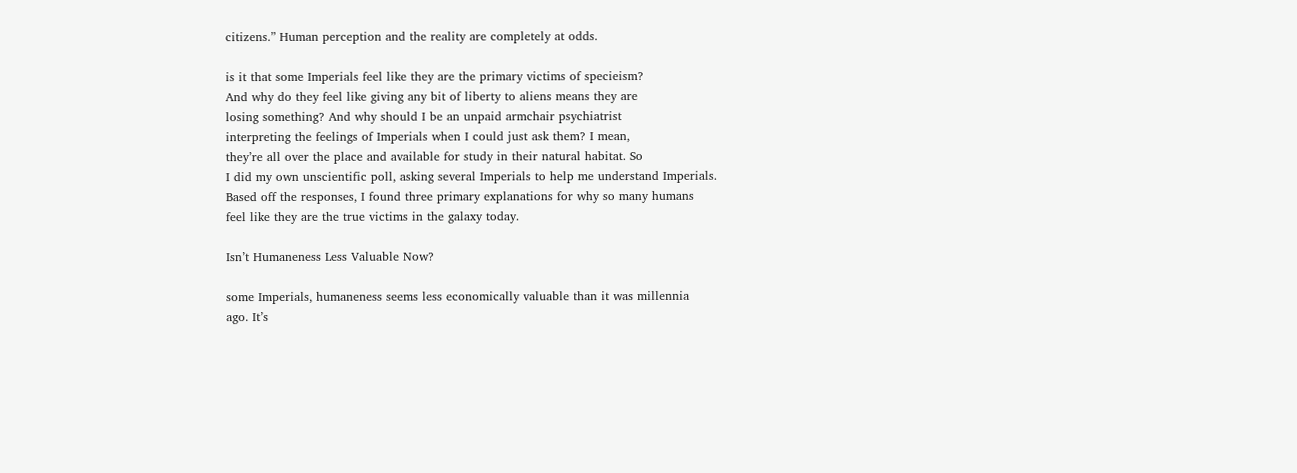citizens.” Human perception and the reality are completely at odds.

is it that some Imperials feel like they are the primary victims of specieism?
And why do they feel like giving any bit of liberty to aliens means they are
losing something? And why should I be an unpaid armchair psychiatrist
interpreting the feelings of Imperials when I could just ask them? I mean,
they’re all over the place and available for study in their natural habitat. So
I did my own unscientific poll, asking several Imperials to help me understand Imperials.
Based off the responses, I found three primary explanations for why so many humans
feel like they are the true victims in the galaxy today.

Isn’t Humaneness Less Valuable Now?

some Imperials, humaneness seems less economically valuable than it was millennia
ago. It’s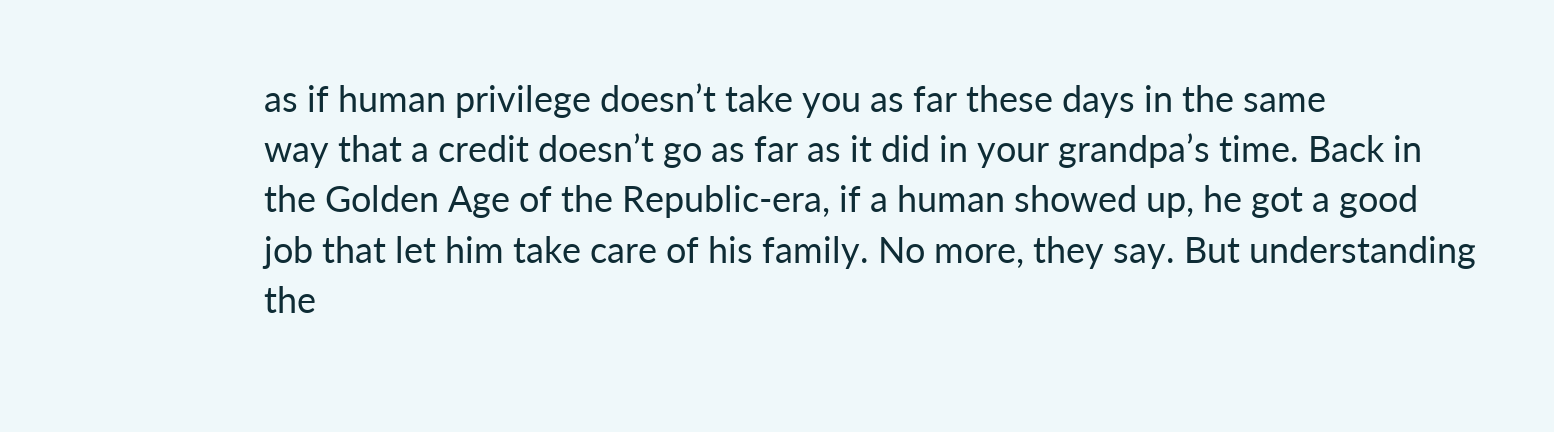as if human privilege doesn’t take you as far these days in the same
way that a credit doesn’t go as far as it did in your grandpa’s time. Back in
the Golden Age of the Republic-era, if a human showed up, he got a good
job that let him take care of his family. No more, they say. But understanding
the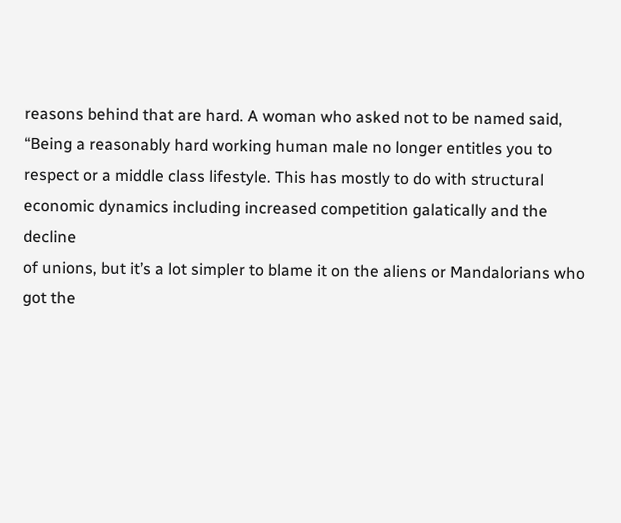reasons behind that are hard. A woman who asked not to be named said,
“Being a reasonably hard working human male no longer entitles you to
respect or a middle class lifestyle. This has mostly to do with structural
economic dynamics including increased competition galatically and the decline
of unions, but it’s a lot simpler to blame it on the aliens or Mandalorians who
got the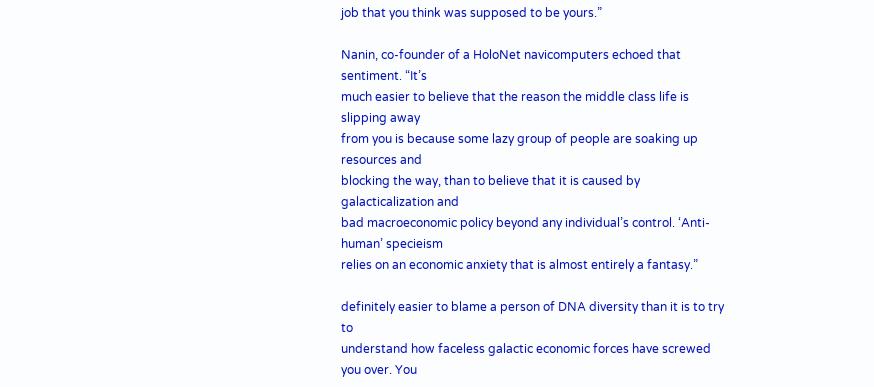job that you think was supposed to be yours.”

Nanin, co-founder of a HoloNet navicomputers echoed that sentiment. “It’s
much easier to believe that the reason the middle class life is slipping away
from you is because some lazy group of people are soaking up resources and
blocking the way, than to believe that it is caused by galacticalization and
bad macroeconomic policy beyond any individual’s control. ‘Anti-human’ specieism
relies on an economic anxiety that is almost entirely a fantasy.”

definitely easier to blame a person of DNA diversity than it is to try to
understand how faceless galactic economic forces have screwed you over. You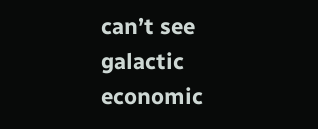can’t see galactic economic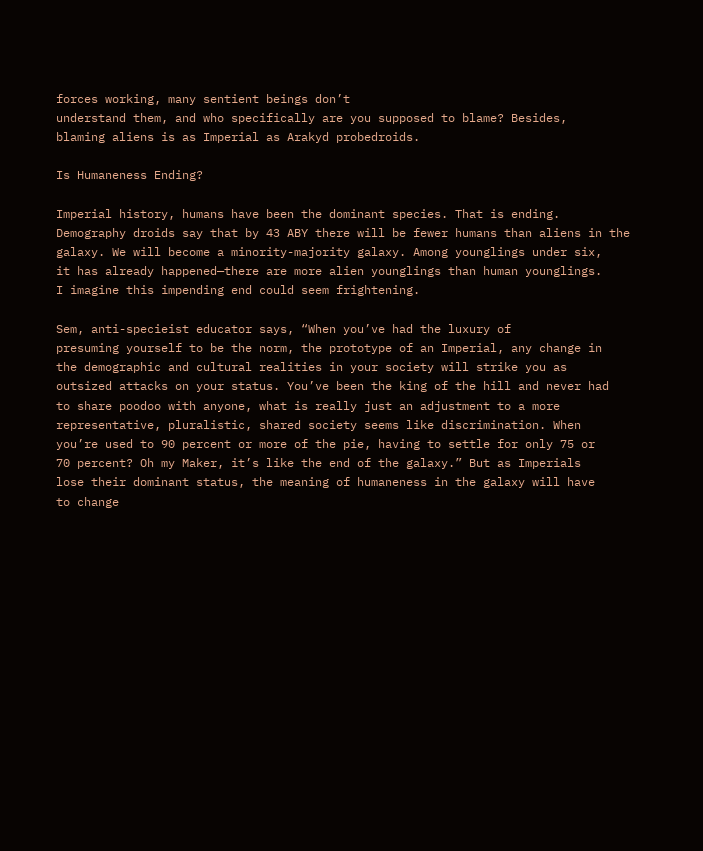forces working, many sentient beings don’t
understand them, and who specifically are you supposed to blame? Besides,
blaming aliens is as Imperial as Arakyd probedroids.

Is Humaneness Ending?

Imperial history, humans have been the dominant species. That is ending.
Demography droids say that by 43 ABY there will be fewer humans than aliens in the
galaxy. We will become a minority-majority galaxy. Among younglings under six,
it has already happened—there are more alien younglings than human younglings.
I imagine this impending end could seem frightening.

Sem, anti-specieist educator says, “When you’ve had the luxury of
presuming yourself to be the norm, the prototype of an Imperial, any change in
the demographic and cultural realities in your society will strike you as
outsized attacks on your status. You’ve been the king of the hill and never had
to share poodoo with anyone, what is really just an adjustment to a more
representative, pluralistic, shared society seems like discrimination. When
you’re used to 90 percent or more of the pie, having to settle for only 75 or
70 percent? Oh my Maker, it’s like the end of the galaxy.” But as Imperials
lose their dominant status, the meaning of humaneness in the galaxy will have
to change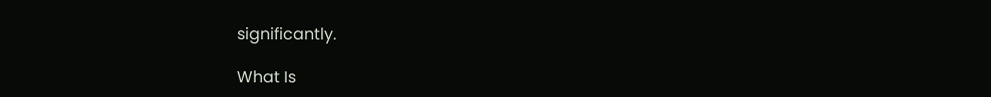significantly.

What Is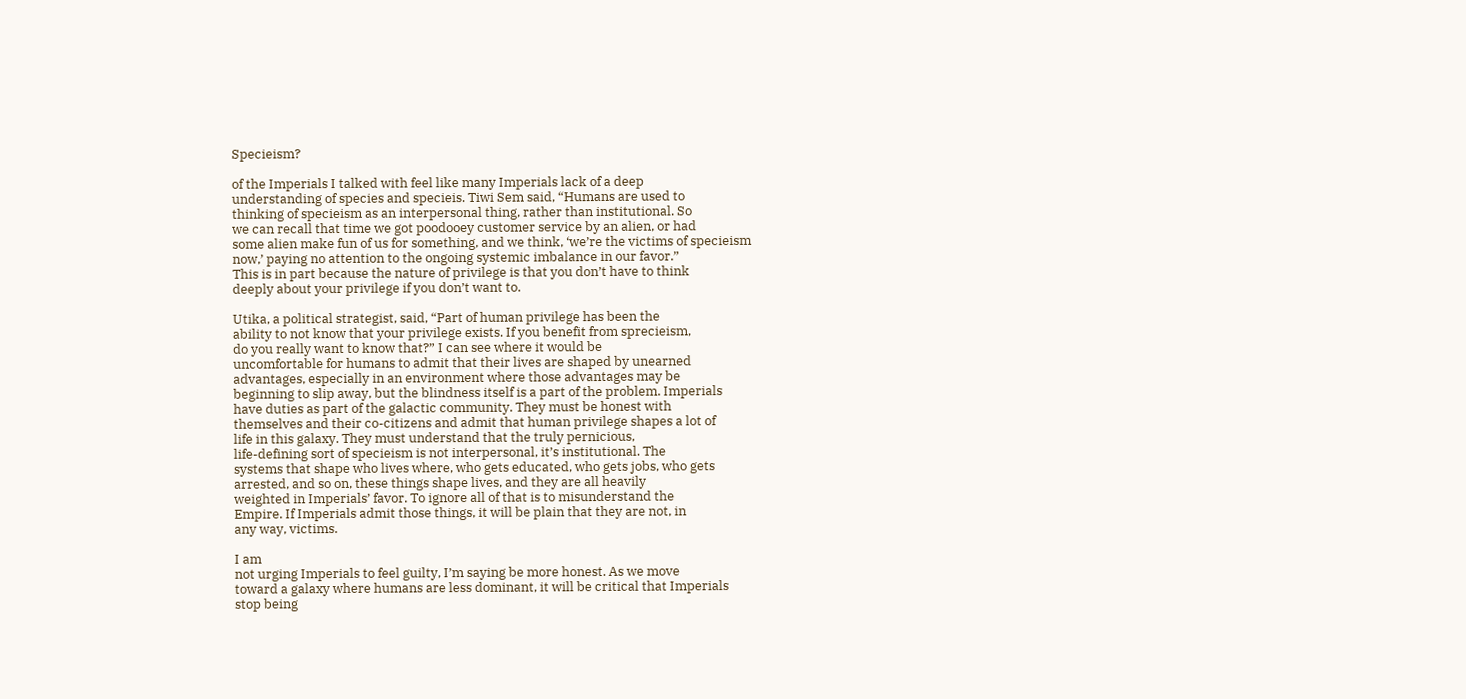Specieism?

of the Imperials I talked with feel like many Imperials lack of a deep
understanding of species and specieis. Tiwi Sem said, “Humans are used to
thinking of specieism as an interpersonal thing, rather than institutional. So
we can recall that time we got poodooey customer service by an alien, or had
some alien make fun of us for something, and we think, ‘we’re the victims of specieism
now,’ paying no attention to the ongoing systemic imbalance in our favor.”
This is in part because the nature of privilege is that you don’t have to think
deeply about your privilege if you don’t want to.

Utika, a political strategist, said, “Part of human privilege has been the
ability to not know that your privilege exists. If you benefit from sprecieism,
do you really want to know that?” I can see where it would be
uncomfortable for humans to admit that their lives are shaped by unearned
advantages, especially in an environment where those advantages may be
beginning to slip away, but the blindness itself is a part of the problem. Imperials
have duties as part of the galactic community. They must be honest with
themselves and their co-citizens and admit that human privilege shapes a lot of
life in this galaxy. They must understand that the truly pernicious,
life-defining sort of specieism is not interpersonal, it’s institutional. The
systems that shape who lives where, who gets educated, who gets jobs, who gets
arrested, and so on, these things shape lives, and they are all heavily
weighted in Imperials’ favor. To ignore all of that is to misunderstand the
Empire. If Imperials admit those things, it will be plain that they are not, in
any way, victims.

I am
not urging Imperials to feel guilty, I’m saying be more honest. As we move
toward a galaxy where humans are less dominant, it will be critical that Imperials
stop being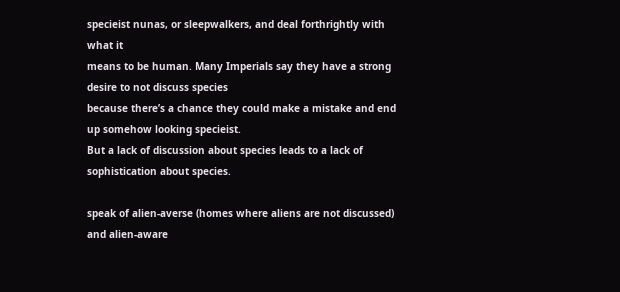specieist nunas, or sleepwalkers, and deal forthrightly with what it
means to be human. Many Imperials say they have a strong desire to not discuss species
because there’s a chance they could make a mistake and end up somehow looking specieist.
But a lack of discussion about species leads to a lack of sophistication about species.

speak of alien-averse (homes where aliens are not discussed) and alien-aware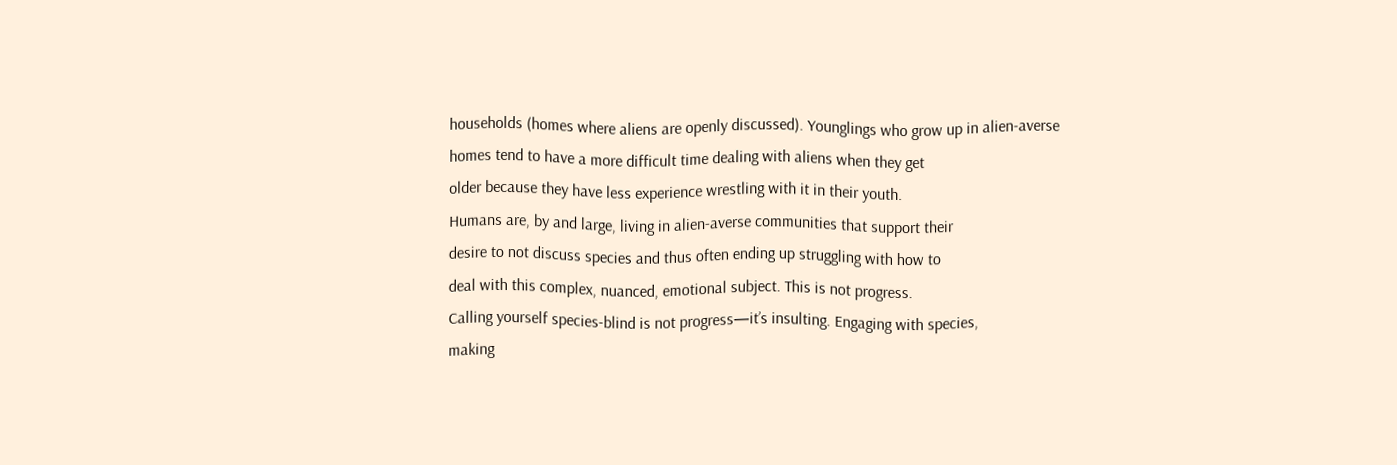households (homes where aliens are openly discussed). Younglings who grow up in alien-averse
homes tend to have a more difficult time dealing with aliens when they get
older because they have less experience wrestling with it in their youth.
Humans are, by and large, living in alien-averse communities that support their
desire to not discuss species and thus often ending up struggling with how to
deal with this complex, nuanced, emotional subject. This is not progress.
Calling yourself species-blind is not progress—it’s insulting. Engaging with species,
making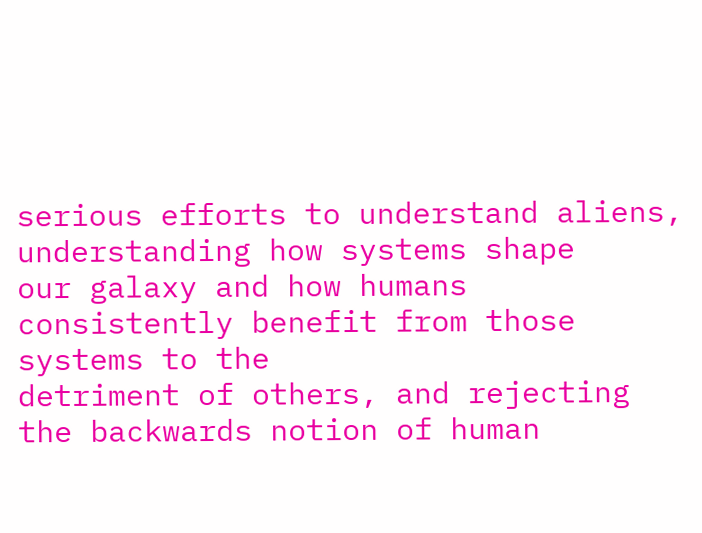serious efforts to understand aliens, understanding how systems shape
our galaxy and how humans consistently benefit from those systems to the
detriment of others, and rejecting the backwards notion of human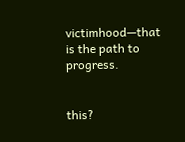victimhood—that is the path to progress.


this?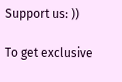Support us: ))

To get exclusive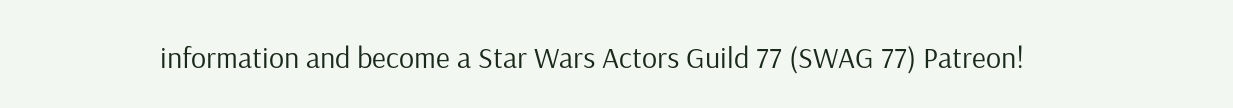information and become a Star Wars Actors Guild 77 (SWAG 77) Patreon!